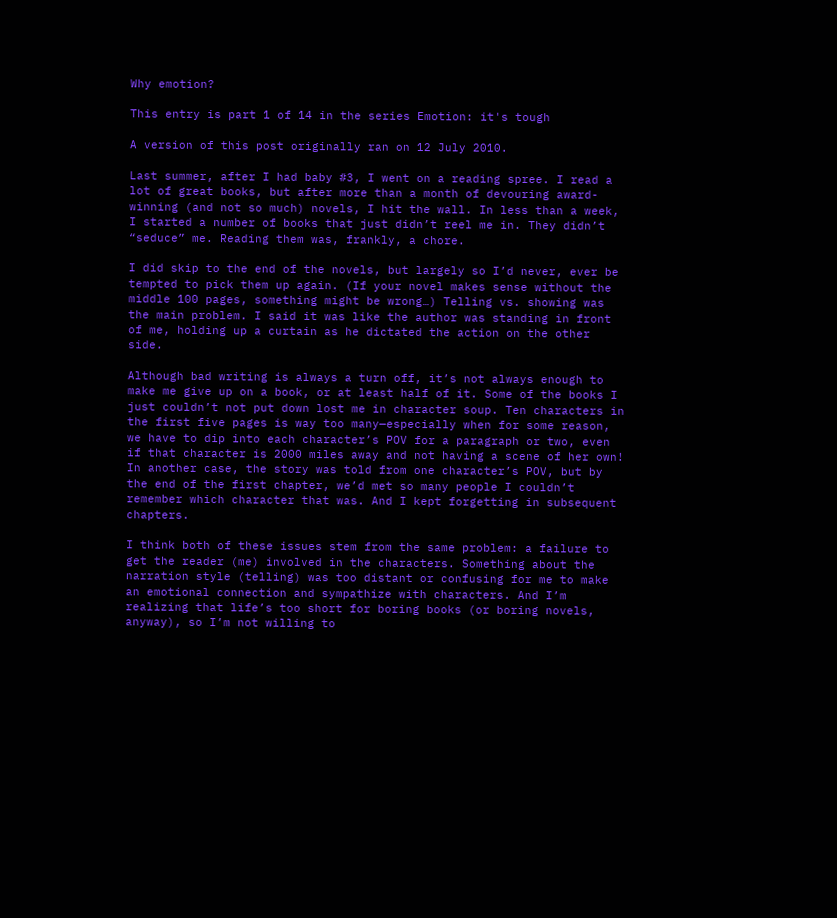Why emotion?

This entry is part 1 of 14 in the series Emotion: it's tough

A version of this post originally ran on 12 July 2010.

Last summer, after I had baby #3, I went on a reading spree. I read a lot of great books, but after more than a month of devouring award-winning (and not so much) novels, I hit the wall. In less than a week, I started a number of books that just didn’t reel me in. They didn’t “seduce” me. Reading them was, frankly, a chore.

I did skip to the end of the novels, but largely so I’d never, ever be tempted to pick them up again. (If your novel makes sense without the middle 100 pages, something might be wrong…) Telling vs. showing was the main problem. I said it was like the author was standing in front of me, holding up a curtain as he dictated the action on the other side.

Although bad writing is always a turn off, it’s not always enough to make me give up on a book, or at least half of it. Some of the books I just couldn’t not put down lost me in character soup. Ten characters in the first five pages is way too many—especially when for some reason, we have to dip into each character’s POV for a paragraph or two, even if that character is 2000 miles away and not having a scene of her own! In another case, the story was told from one character’s POV, but by the end of the first chapter, we’d met so many people I couldn’t remember which character that was. And I kept forgetting in subsequent chapters.

I think both of these issues stem from the same problem: a failure to get the reader (me) involved in the characters. Something about the narration style (telling) was too distant or confusing for me to make an emotional connection and sympathize with characters. And I’m realizing that life’s too short for boring books (or boring novels, anyway), so I’m not willing to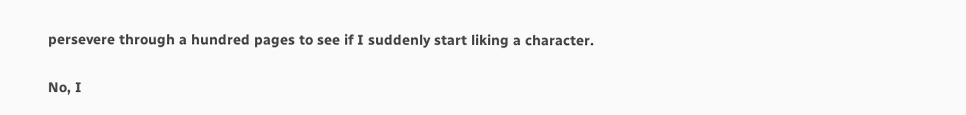persevere through a hundred pages to see if I suddenly start liking a character.

No, I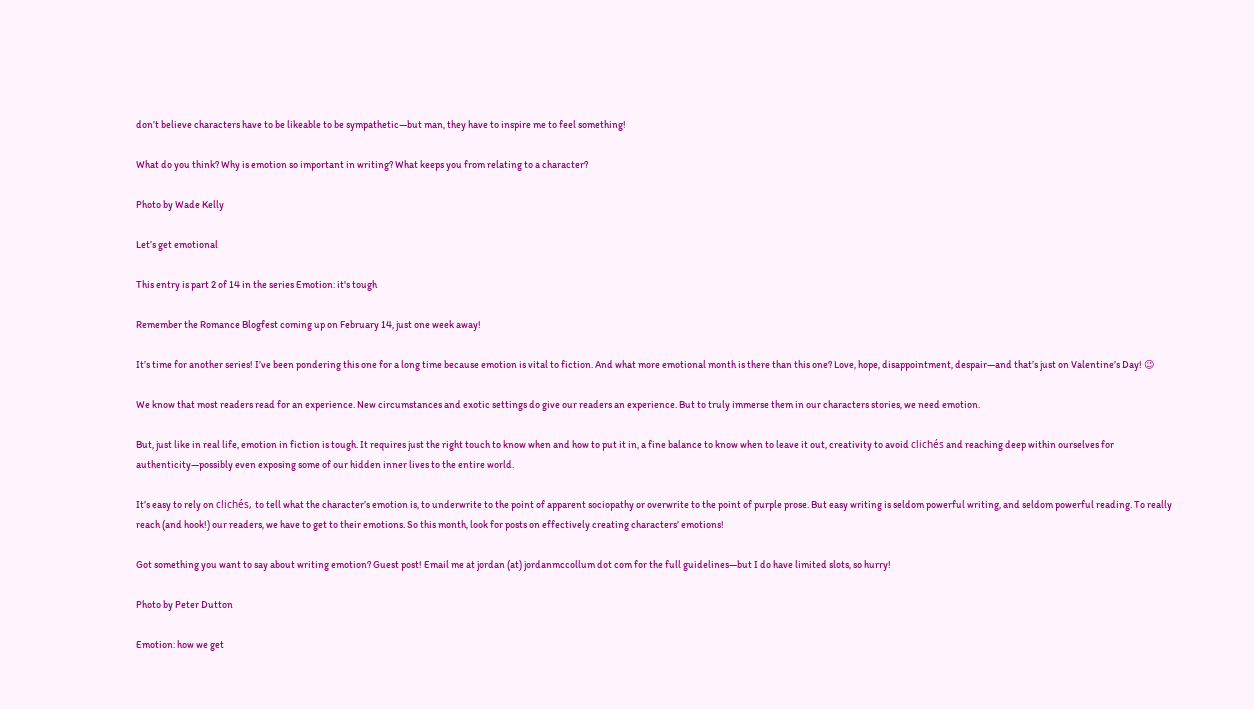don’t believe characters have to be likeable to be sympathetic—but man, they have to inspire me to feel something!

What do you think? Why is emotion so important in writing? What keeps you from relating to a character?

Photo by Wade Kelly

Let’s get emotional

This entry is part 2 of 14 in the series Emotion: it's tough

Remember the Romance Blogfest coming up on February 14, just one week away!

It’s time for another series! I’ve been pondering this one for a long time because emotion is vital to fiction. And what more emotional month is there than this one? Love, hope, disappointment, despair—and that’s just on Valentine’s Day! 😉

We know that most readers read for an experience. New circumstances and exotic settings do give our readers an experience. But to truly immerse them in our characters stories, we need emotion.

But, just like in real life, emotion in fiction is tough. It requires just the right touch to know when and how to put it in, a fine balance to know when to leave it out, creativity to avoid clichés and reaching deep within ourselves for authenticity—possibly even exposing some of our hidden inner lives to the entire world.

It’s easy to rely on clichés, to tell what the character’s emotion is, to underwrite to the point of apparent sociopathy or overwrite to the point of purple prose. But easy writing is seldom powerful writing, and seldom powerful reading. To really reach (and hook!) our readers, we have to get to their emotions. So this month, look for posts on effectively creating characters’ emotions!

Got something you want to say about writing emotion? Guest post! Email me at jordan (at) jordanmccollum dot com for the full guidelines—but I do have limited slots, so hurry!

Photo by Peter Dutton

Emotion: how we get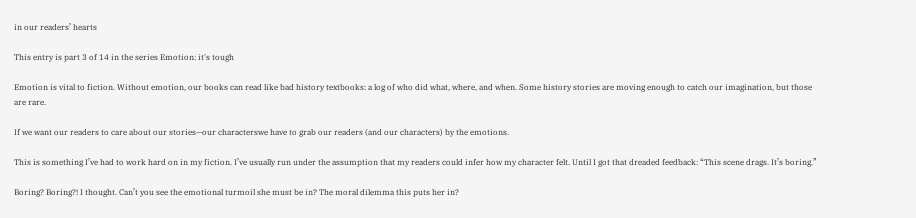in our readers’ hearts

This entry is part 3 of 14 in the series Emotion: it's tough

Emotion is vital to fiction. Without emotion, our books can read like bad history textbooks: a log of who did what, where, and when. Some history stories are moving enough to catch our imagination, but those are rare.

If we want our readers to care about our stories—our characterswe have to grab our readers (and our characters) by the emotions.

This is something I’ve had to work hard on in my fiction. I’ve usually run under the assumption that my readers could infer how my character felt. Until I got that dreaded feedback: “This scene drags. It’s boring.”

Boring? Boring?! I thought. Can’t you see the emotional turmoil she must be in? The moral dilemma this puts her in?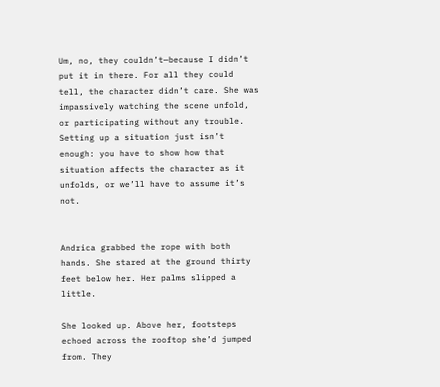Um, no, they couldn’t—because I didn’t put it in there. For all they could tell, the character didn’t care. She was impassively watching the scene unfold, or participating without any trouble. Setting up a situation just isn’t enough: you have to show how that situation affects the character as it unfolds, or we’ll have to assume it’s not.


Andrica grabbed the rope with both hands. She stared at the ground thirty feet below her. Her palms slipped a little.

She looked up. Above her, footsteps echoed across the rooftop she’d jumped from. They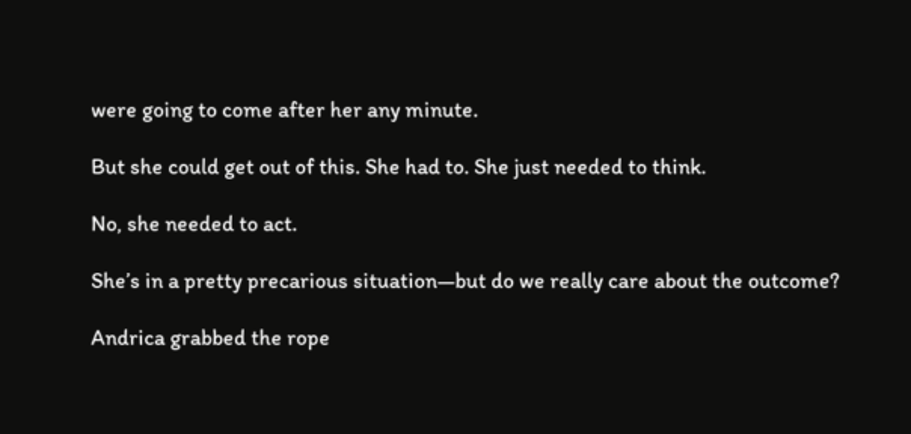were going to come after her any minute.

But she could get out of this. She had to. She just needed to think.

No, she needed to act.

She’s in a pretty precarious situation—but do we really care about the outcome?

Andrica grabbed the rope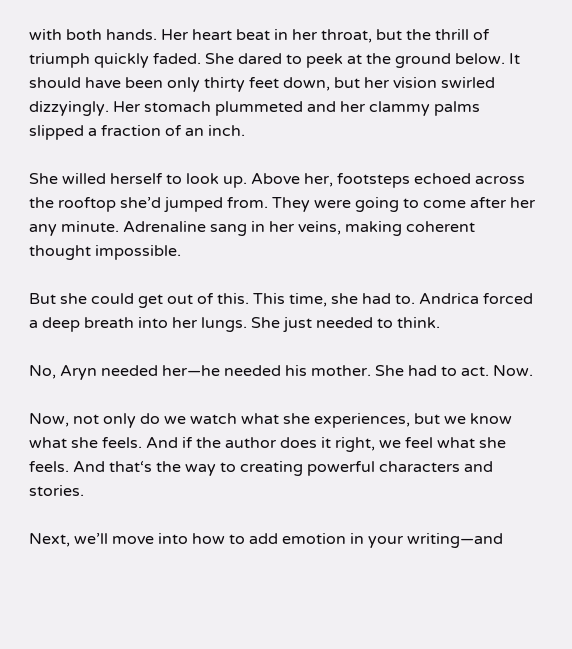with both hands. Her heart beat in her throat, but the thrill of triumph quickly faded. She dared to peek at the ground below. It should have been only thirty feet down, but her vision swirled dizzyingly. Her stomach plummeted and her clammy palms slipped a fraction of an inch.

She willed herself to look up. Above her, footsteps echoed across the rooftop she’d jumped from. They were going to come after her any minute. Adrenaline sang in her veins, making coherent thought impossible.

But she could get out of this. This time, she had to. Andrica forced a deep breath into her lungs. She just needed to think.

No, Aryn needed her—he needed his mother. She had to act. Now.

Now, not only do we watch what she experiences, but we know what she feels. And if the author does it right, we feel what she feels. And that‘s the way to creating powerful characters and stories.

Next, we’ll move into how to add emotion in your writing—and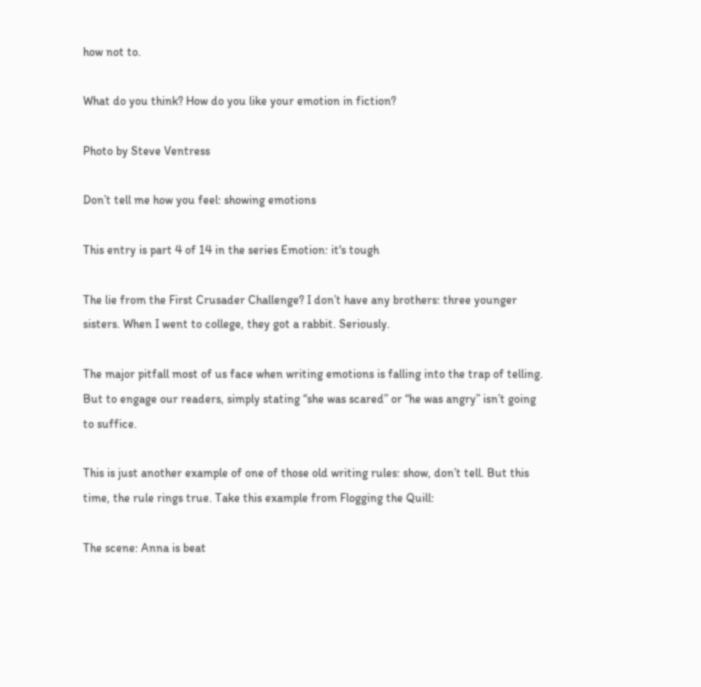how not to.

What do you think? How do you like your emotion in fiction?

Photo by Steve Ventress

Don’t tell me how you feel: showing emotions

This entry is part 4 of 14 in the series Emotion: it's tough

The lie from the First Crusader Challenge? I don’t have any brothers: three younger sisters. When I went to college, they got a rabbit. Seriously.

The major pitfall most of us face when writing emotions is falling into the trap of telling. But to engage our readers, simply stating “she was scared” or “he was angry” isn’t going to suffice.

This is just another example of one of those old writing rules: show, don’t tell. But this time, the rule rings true. Take this example from Flogging the Quill:

The scene: Anna is beat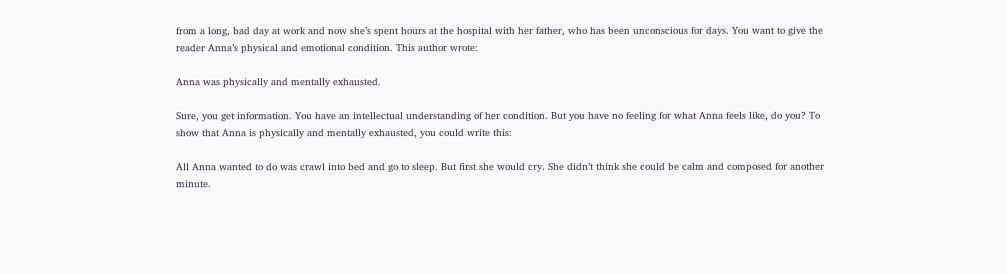from a long, bad day at work and now she’s spent hours at the hospital with her father, who has been unconscious for days. You want to give the reader Anna’s physical and emotional condition. This author wrote:

Anna was physically and mentally exhausted.

Sure, you get information. You have an intellectual understanding of her condition. But you have no feeling for what Anna feels like, do you? To show that Anna is physically and mentally exhausted, you could write this:

All Anna wanted to do was crawl into bed and go to sleep. But first she would cry. She didn’t think she could be calm and composed for another minute.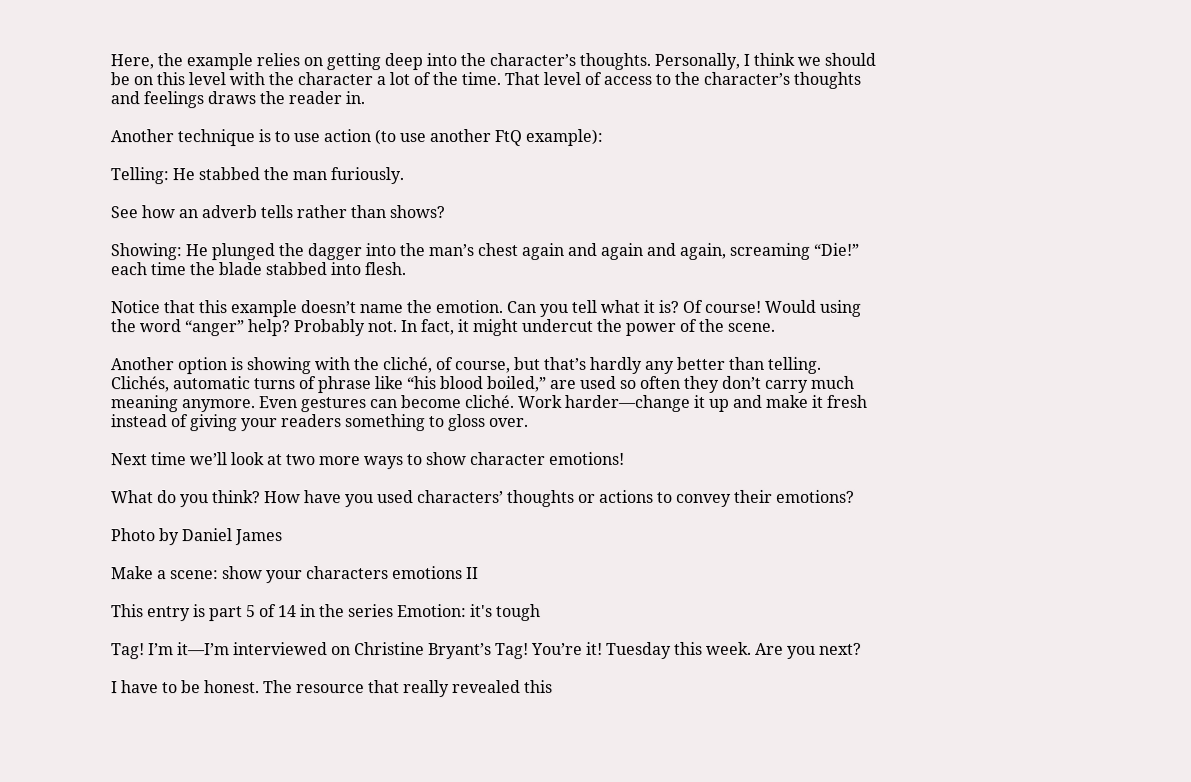Here, the example relies on getting deep into the character’s thoughts. Personally, I think we should be on this level with the character a lot of the time. That level of access to the character’s thoughts and feelings draws the reader in.

Another technique is to use action (to use another FtQ example):

Telling: He stabbed the man furiously.

See how an adverb tells rather than shows?

Showing: He plunged the dagger into the man’s chest again and again and again, screaming “Die!” each time the blade stabbed into flesh.

Notice that this example doesn’t name the emotion. Can you tell what it is? Of course! Would using the word “anger” help? Probably not. In fact, it might undercut the power of the scene.

Another option is showing with the cliché, of course, but that’s hardly any better than telling. Clichés, automatic turns of phrase like “his blood boiled,” are used so often they don’t carry much meaning anymore. Even gestures can become cliché. Work harder—change it up and make it fresh instead of giving your readers something to gloss over.

Next time we’ll look at two more ways to show character emotions!

What do you think? How have you used characters’ thoughts or actions to convey their emotions?

Photo by Daniel James

Make a scene: show your characters emotions II

This entry is part 5 of 14 in the series Emotion: it's tough

Tag! I’m it—I’m interviewed on Christine Bryant’s Tag! You’re it! Tuesday this week. Are you next?

I have to be honest. The resource that really revealed this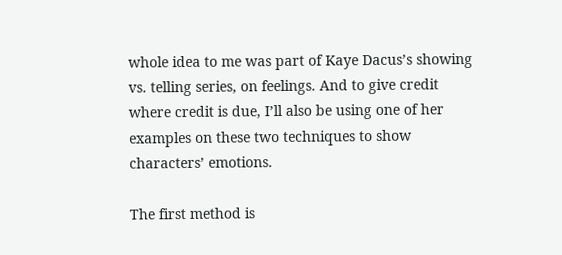whole idea to me was part of Kaye Dacus’s showing vs. telling series, on feelings. And to give credit where credit is due, I’ll also be using one of her examples on these two techniques to show characters’ emotions.

The first method is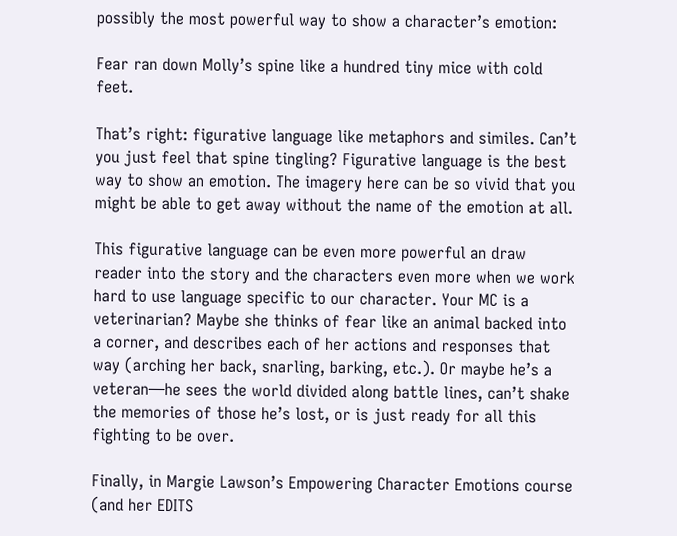possibly the most powerful way to show a character’s emotion:

Fear ran down Molly’s spine like a hundred tiny mice with cold feet.

That’s right: figurative language like metaphors and similes. Can’t you just feel that spine tingling? Figurative language is the best way to show an emotion. The imagery here can be so vivid that you might be able to get away without the name of the emotion at all.

This figurative language can be even more powerful an draw reader into the story and the characters even more when we work hard to use language specific to our character. Your MC is a veterinarian? Maybe she thinks of fear like an animal backed into a corner, and describes each of her actions and responses that way (arching her back, snarling, barking, etc.). Or maybe he’s a veteran—he sees the world divided along battle lines, can’t shake the memories of those he’s lost, or is just ready for all this fighting to be over.

Finally, in Margie Lawson’s Empowering Character Emotions course (and her EDITS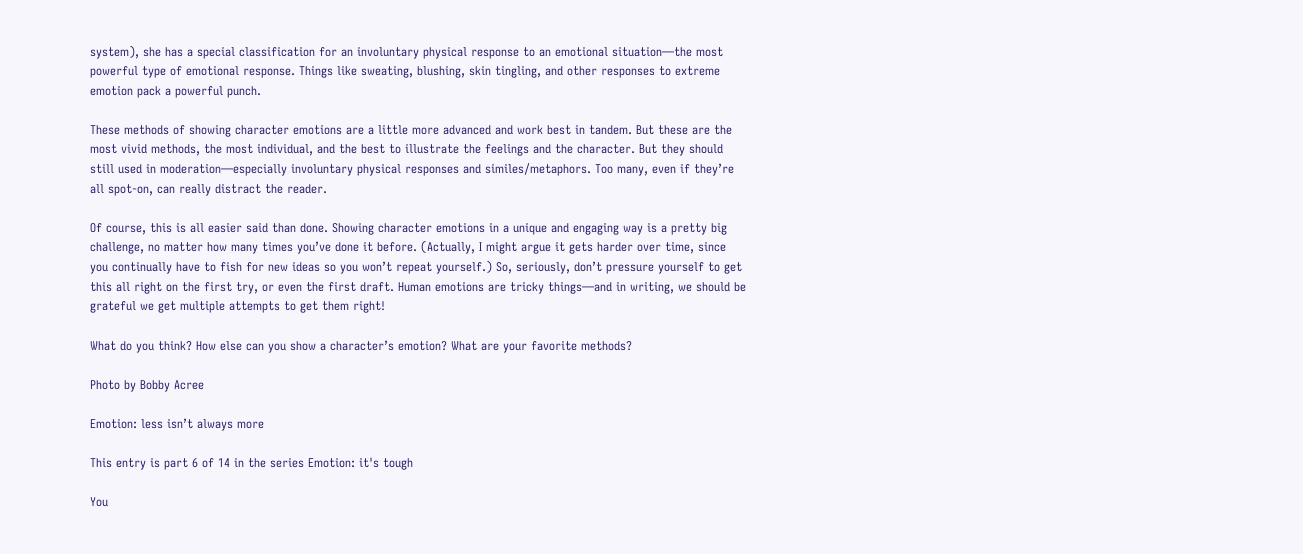system), she has a special classification for an involuntary physical response to an emotional situation—the most powerful type of emotional response. Things like sweating, blushing, skin tingling, and other responses to extreme emotion pack a powerful punch.

These methods of showing character emotions are a little more advanced and work best in tandem. But these are the most vivid methods, the most individual, and the best to illustrate the feelings and the character. But they should still used in moderation—especially involuntary physical responses and similes/metaphors. Too many, even if they’re all spot-on, can really distract the reader.

Of course, this is all easier said than done. Showing character emotions in a unique and engaging way is a pretty big challenge, no matter how many times you’ve done it before. (Actually, I might argue it gets harder over time, since you continually have to fish for new ideas so you won’t repeat yourself.) So, seriously, don’t pressure yourself to get this all right on the first try, or even the first draft. Human emotions are tricky things—and in writing, we should be grateful we get multiple attempts to get them right!

What do you think? How else can you show a character’s emotion? What are your favorite methods?

Photo by Bobby Acree

Emotion: less isn’t always more

This entry is part 6 of 14 in the series Emotion: it's tough

You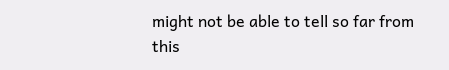might not be able to tell so far from this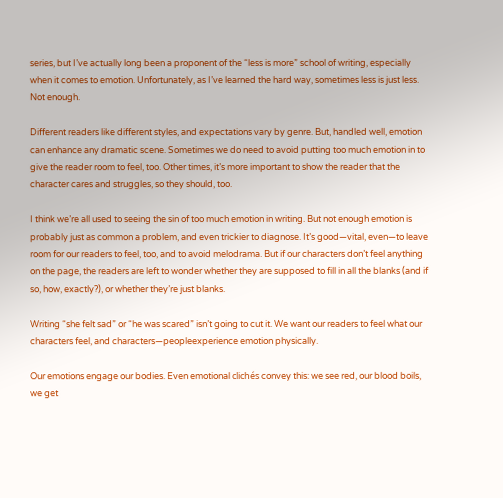series, but I’ve actually long been a proponent of the “less is more” school of writing, especially when it comes to emotion. Unfortunately, as I’ve learned the hard way, sometimes less is just less. Not enough.

Different readers like different styles, and expectations vary by genre. But, handled well, emotion can enhance any dramatic scene. Sometimes we do need to avoid putting too much emotion in to give the reader room to feel, too. Other times, it’s more important to show the reader that the character cares and struggles, so they should, too.

I think we’re all used to seeing the sin of too much emotion in writing. But not enough emotion is probably just as common a problem, and even trickier to diagnose. It’s good—vital, even—to leave room for our readers to feel, too, and to avoid melodrama. But if our characters don’t feel anything on the page, the readers are left to wonder whether they are supposed to fill in all the blanks (and if so, how, exactly?), or whether they’re just blanks.

Writing “she felt sad” or “he was scared” isn’t going to cut it. We want our readers to feel what our characters feel, and characters—peopleexperience emotion physically.

Our emotions engage our bodies. Even emotional clichés convey this: we see red, our blood boils, we get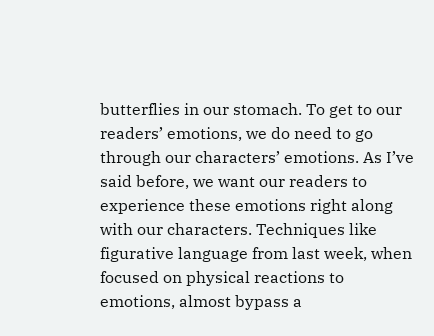butterflies in our stomach. To get to our readers’ emotions, we do need to go through our characters’ emotions. As I’ve said before, we want our readers to experience these emotions right along with our characters. Techniques like figurative language from last week, when focused on physical reactions to emotions, almost bypass a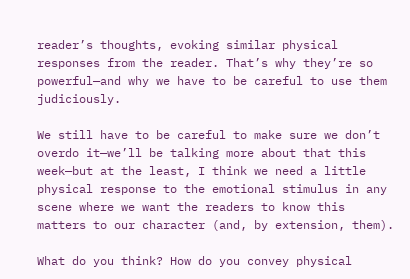reader’s thoughts, evoking similar physical responses from the reader. That’s why they’re so powerful—and why we have to be careful to use them judiciously.

We still have to be careful to make sure we don’t overdo it—we’ll be talking more about that this week—but at the least, I think we need a little physical response to the emotional stimulus in any scene where we want the readers to know this matters to our character (and, by extension, them).

What do you think? How do you convey physical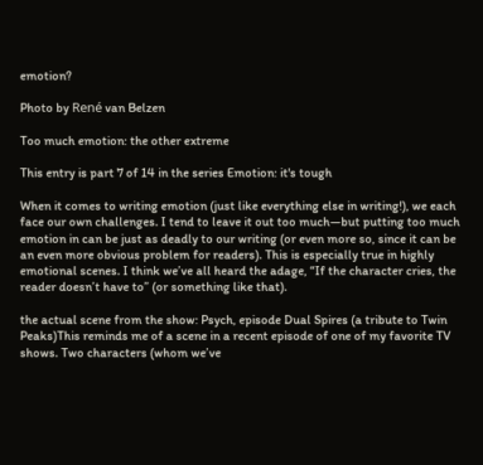emotion?

Photo by René van Belzen

Too much emotion: the other extreme

This entry is part 7 of 14 in the series Emotion: it's tough

When it comes to writing emotion (just like everything else in writing!), we each face our own challenges. I tend to leave it out too much—but putting too much emotion in can be just as deadly to our writing (or even more so, since it can be an even more obvious problem for readers). This is especially true in highly emotional scenes. I think we’ve all heard the adage, “If the character cries, the reader doesn’t have to” (or something like that).

the actual scene from the show: Psych, episode Dual Spires (a tribute to Twin Peaks)This reminds me of a scene in a recent episode of one of my favorite TV shows. Two characters (whom we’ve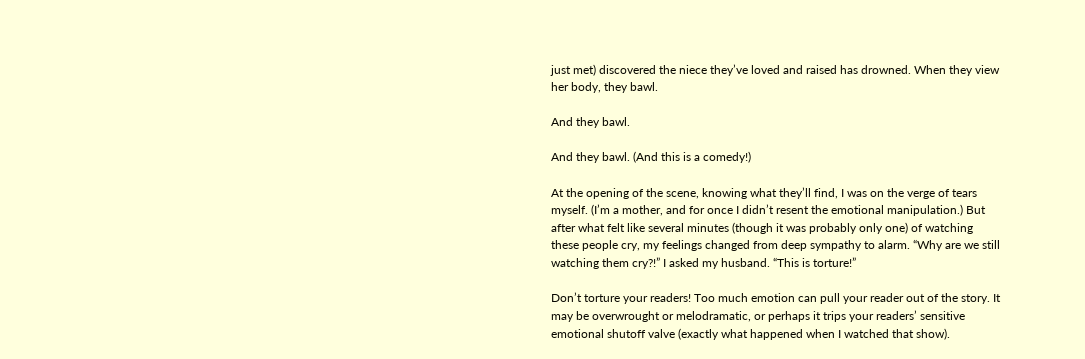just met) discovered the niece they’ve loved and raised has drowned. When they view her body, they bawl.

And they bawl.

And they bawl. (And this is a comedy!)

At the opening of the scene, knowing what they’ll find, I was on the verge of tears myself. (I’m a mother, and for once I didn’t resent the emotional manipulation.) But after what felt like several minutes (though it was probably only one) of watching these people cry, my feelings changed from deep sympathy to alarm. “Why are we still watching them cry?!” I asked my husband. “This is torture!”

Don’t torture your readers! Too much emotion can pull your reader out of the story. It may be overwrought or melodramatic, or perhaps it trips your readers’ sensitive emotional shutoff valve (exactly what happened when I watched that show).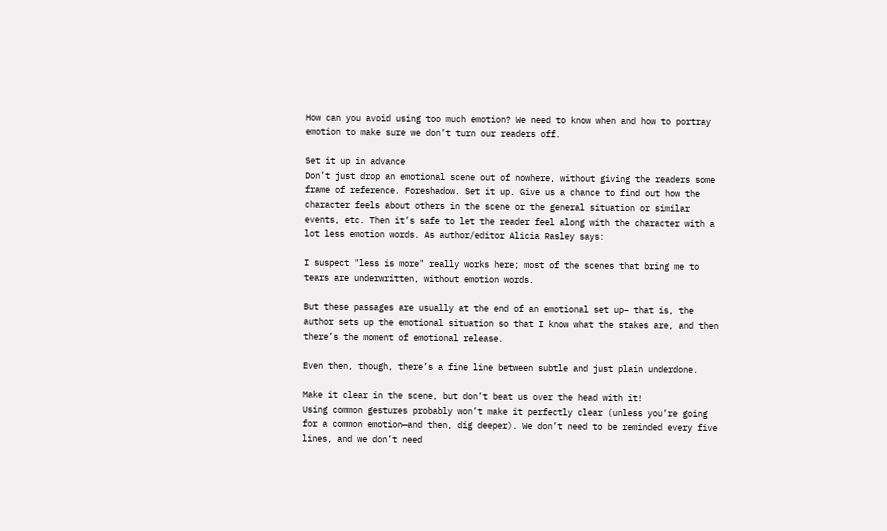How can you avoid using too much emotion? We need to know when and how to portray emotion to make sure we don’t turn our readers off.

Set it up in advance
Don’t just drop an emotional scene out of nowhere, without giving the readers some frame of reference. Foreshadow. Set it up. Give us a chance to find out how the character feels about others in the scene or the general situation or similar events, etc. Then it’s safe to let the reader feel along with the character with a lot less emotion words. As author/editor Alicia Rasley says:

I suspect "less is more" really works here; most of the scenes that bring me to tears are underwritten, without emotion words.

But these passages are usually at the end of an emotional set up– that is, the author sets up the emotional situation so that I know what the stakes are, and then there’s the moment of emotional release.

Even then, though, there’s a fine line between subtle and just plain underdone.

Make it clear in the scene, but don’t beat us over the head with it!
Using common gestures probably won’t make it perfectly clear (unless you’re going for a common emotion—and then, dig deeper). We don’t need to be reminded every five lines, and we don’t need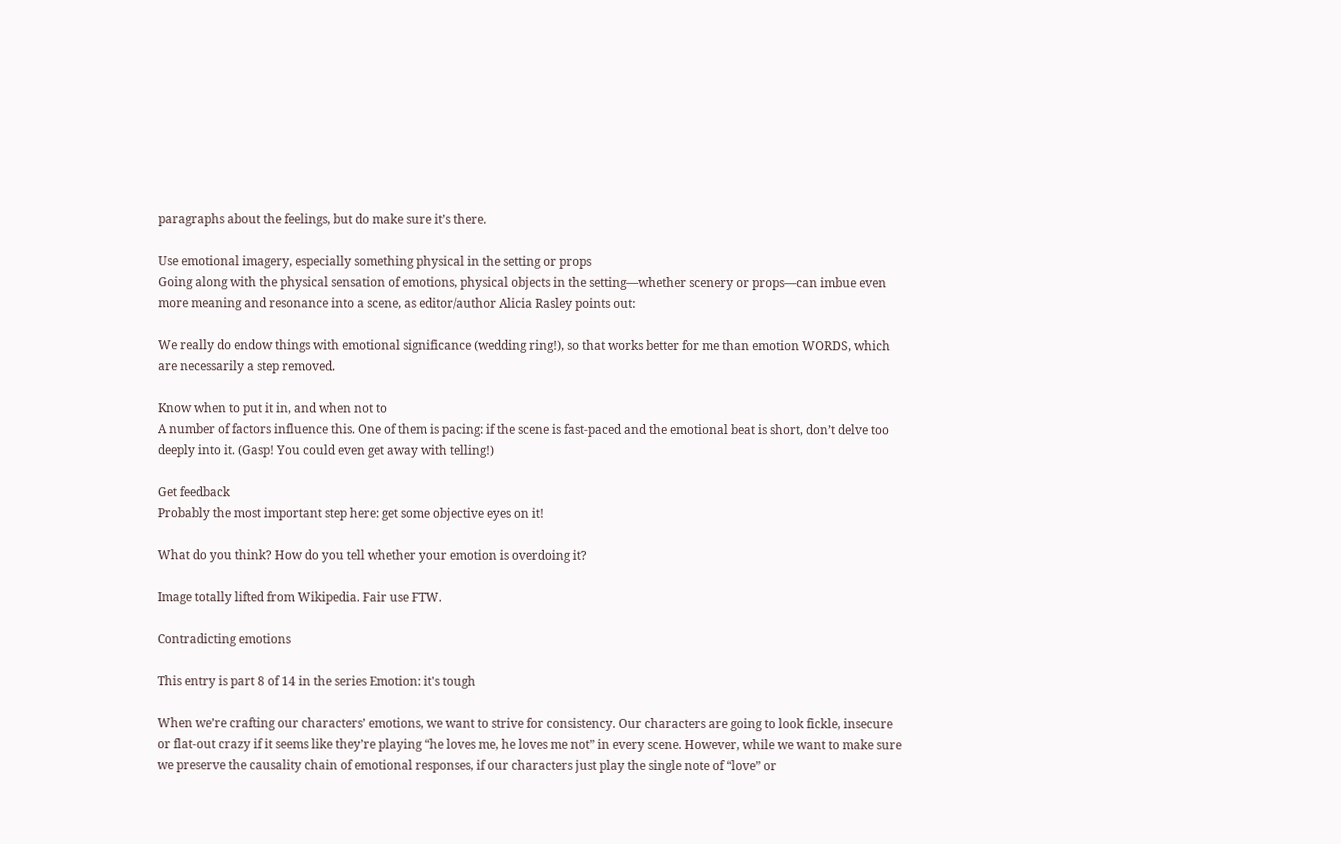paragraphs about the feelings, but do make sure it’s there.

Use emotional imagery, especially something physical in the setting or props
Going along with the physical sensation of emotions, physical objects in the setting—whether scenery or props—can imbue even more meaning and resonance into a scene, as editor/author Alicia Rasley points out:

We really do endow things with emotional significance (wedding ring!), so that works better for me than emotion WORDS, which are necessarily a step removed.

Know when to put it in, and when not to
A number of factors influence this. One of them is pacing: if the scene is fast-paced and the emotional beat is short, don’t delve too deeply into it. (Gasp! You could even get away with telling!)

Get feedback
Probably the most important step here: get some objective eyes on it!

What do you think? How do you tell whether your emotion is overdoing it?

Image totally lifted from Wikipedia. Fair use FTW.

Contradicting emotions

This entry is part 8 of 14 in the series Emotion: it's tough

When we’re crafting our characters’ emotions, we want to strive for consistency. Our characters are going to look fickle, insecure or flat-out crazy if it seems like they’re playing “he loves me, he loves me not” in every scene. However, while we want to make sure we preserve the causality chain of emotional responses, if our characters just play the single note of “love” or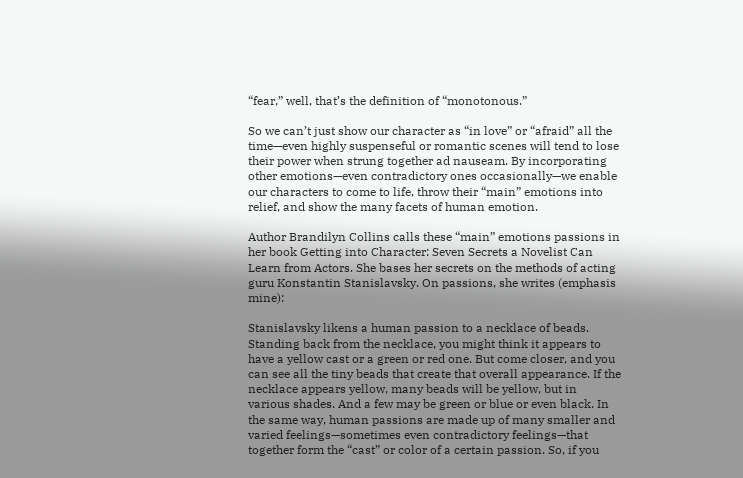“fear,” well, that’s the definition of “monotonous.”

So we can’t just show our character as “in love” or “afraid” all the time—even highly suspenseful or romantic scenes will tend to lose their power when strung together ad nauseam. By incorporating other emotions—even contradictory ones occasionally—we enable our characters to come to life, throw their “main” emotions into relief, and show the many facets of human emotion.

Author Brandilyn Collins calls these “main” emotions passions in her book Getting into Character: Seven Secrets a Novelist Can Learn from Actors. She bases her secrets on the methods of acting guru Konstantin Stanislavsky. On passions, she writes (emphasis mine):

Stanislavsky likens a human passion to a necklace of beads. Standing back from the necklace, you might think it appears to have a yellow cast or a green or red one. But come closer, and you can see all the tiny beads that create that overall appearance. If the necklace appears yellow, many beads will be yellow, but in various shades. And a few may be green or blue or even black. In the same way, human passions are made up of many smaller and varied feelings—sometimes even contradictory feelings—that together form the “cast” or color of a certain passion. So, if you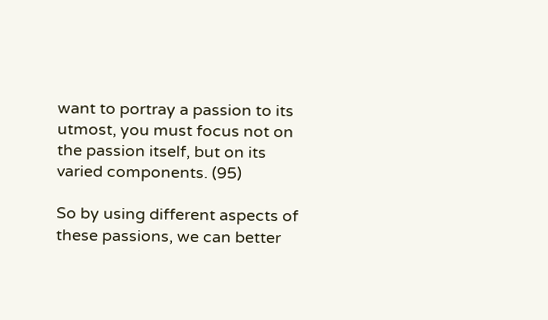want to portray a passion to its utmost, you must focus not on the passion itself, but on its varied components. (95)

So by using different aspects of these passions, we can better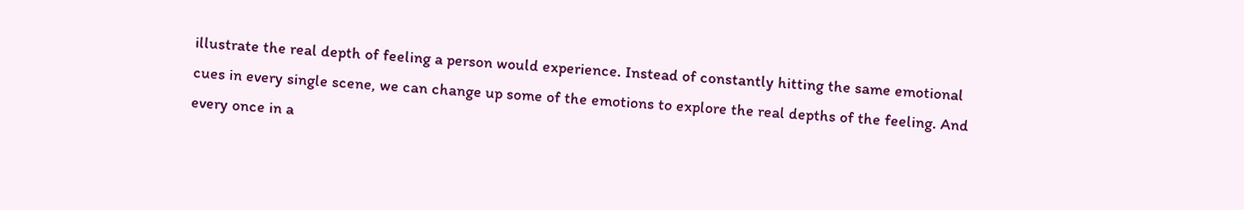illustrate the real depth of feeling a person would experience. Instead of constantly hitting the same emotional cues in every single scene, we can change up some of the emotions to explore the real depths of the feeling. And every once in a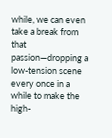while, we can even take a break from that passion—dropping a low-tension scene every once in a while to make the high-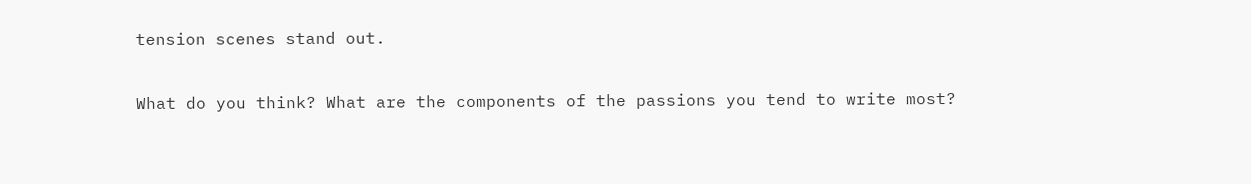tension scenes stand out.

What do you think? What are the components of the passions you tend to write most?